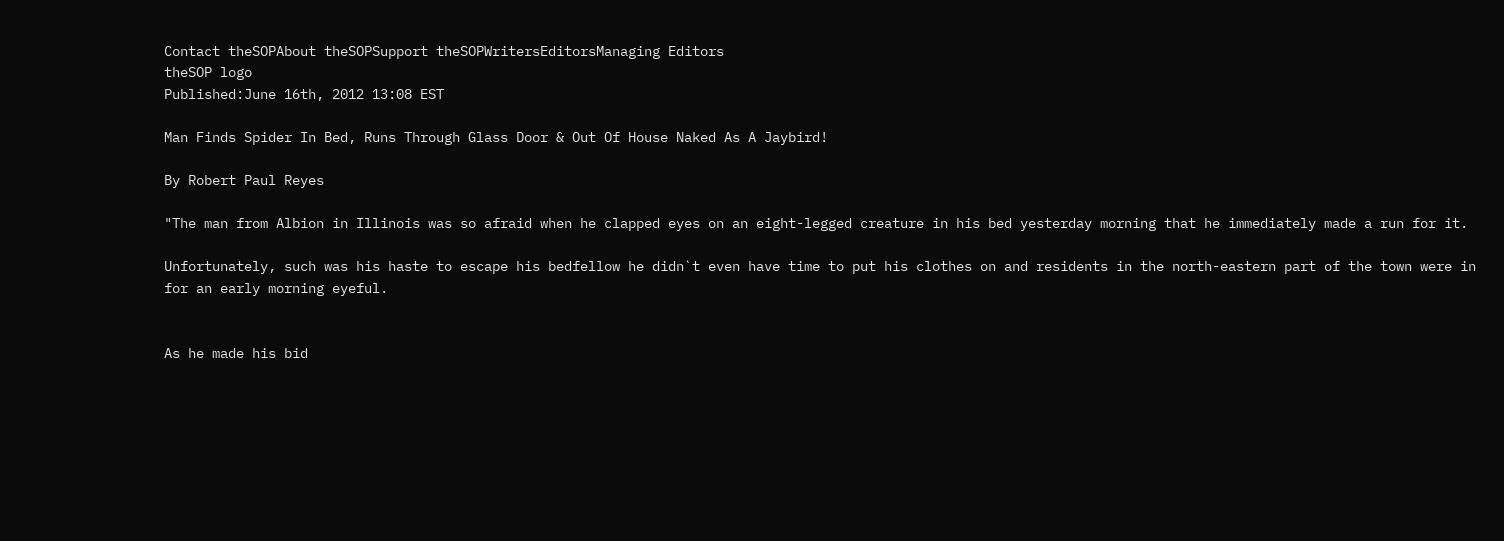Contact theSOPAbout theSOPSupport theSOPWritersEditorsManaging Editors
theSOP logo
Published:June 16th, 2012 13:08 EST

Man Finds Spider In Bed, Runs Through Glass Door & Out Of House Naked As A Jaybird!

By Robert Paul Reyes

"The man from Albion in Illinois was so afraid when he clapped eyes on an eight-legged creature in his bed yesterday morning that he immediately made a run for it.

Unfortunately, such was his haste to escape his bedfellow he didn`t even have time to put his clothes on and residents in the north-eastern part of the town were in for an early morning eyeful.


As he made his bid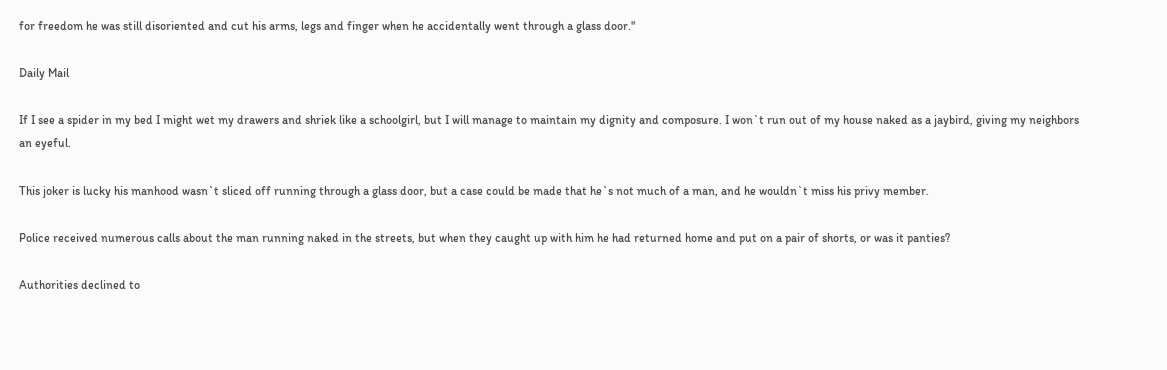for freedom he was still disoriented and cut his arms, legs and finger when he accidentally went through a glass door."

Daily Mail

If I see a spider in my bed I might wet my drawers and shriek like a schoolgirl, but I will manage to maintain my dignity and composure. I won`t run out of my house naked as a jaybird, giving my neighbors an eyeful.

This joker is lucky his manhood wasn`t sliced off running through a glass door, but a case could be made that he`s not much of a man, and he wouldn`t miss his privy member.

Police received numerous calls about the man running naked in the streets, but when they caught up with him he had returned home and put on a pair of shorts, or was it panties?

Authorities declined to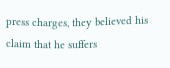press charges, they believed his claim that he suffers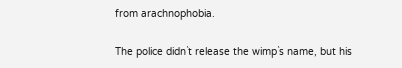from arachnophobia.

The police didn`t release the wimp`s name, but his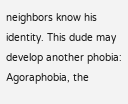neighbors know his identity. This dude may develop another phobia: Agoraphobia, the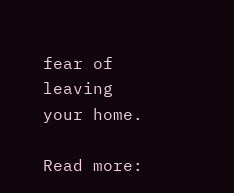fear of leaving your home.

Read more: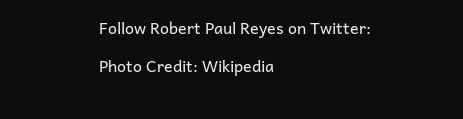Follow Robert Paul Reyes on Twitter:

Photo Credit: Wikipedia